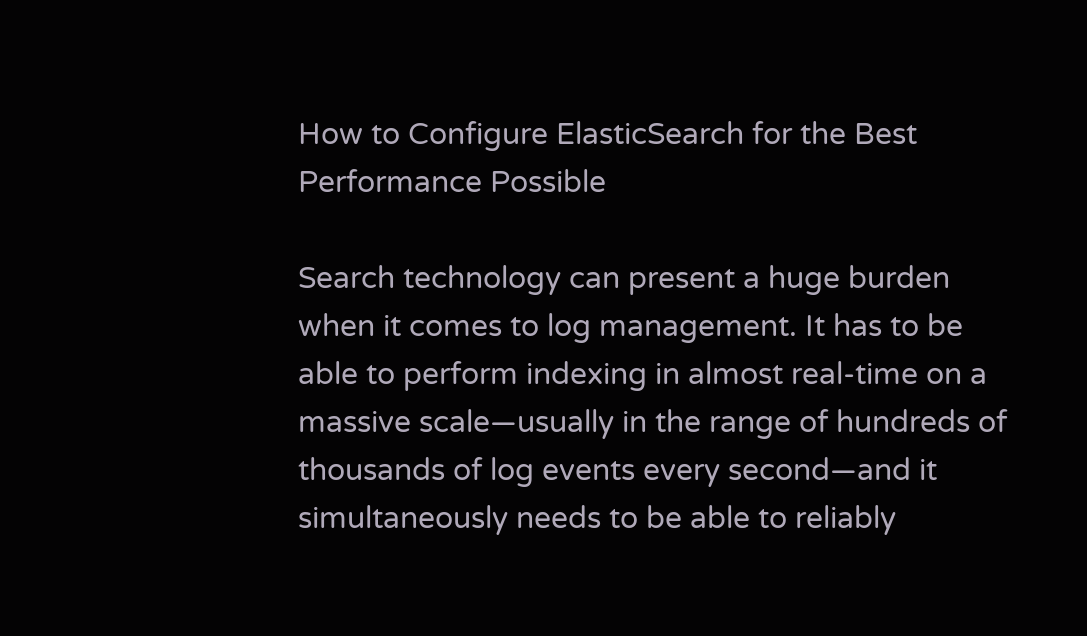How to Configure ElasticSearch for the Best Performance Possible

Search technology can present a huge burden when it comes to log management. It has to be able to perform indexing in almost real-time on a massive scale—usually in the range of hundreds of thousands of log events every second—and it simultaneously needs to be able to reliably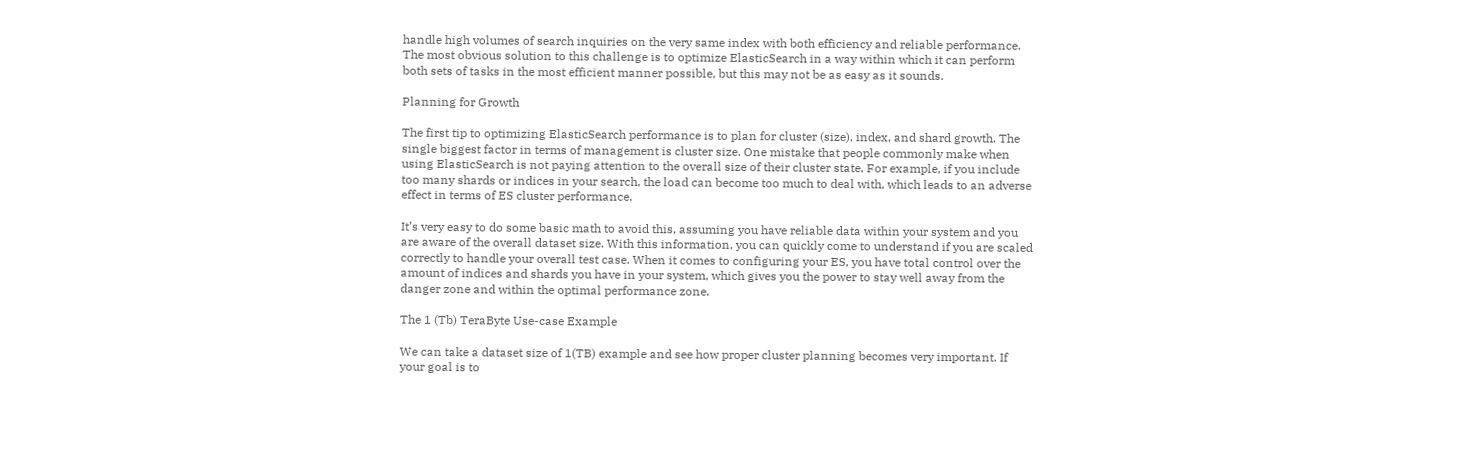handle high volumes of search inquiries on the very same index with both efficiency and reliable performance. The most obvious solution to this challenge is to optimize ElasticSearch in a way within which it can perform both sets of tasks in the most efficient manner possible, but this may not be as easy as it sounds.

Planning for Growth

The first tip to optimizing ElasticSearch performance is to plan for cluster (size), index, and shard growth. The single biggest factor in terms of management is cluster size. One mistake that people commonly make when using ElasticSearch is not paying attention to the overall size of their cluster state. For example, if you include too many shards or indices in your search, the load can become too much to deal with, which leads to an adverse effect in terms of ES cluster performance.

It’s very easy to do some basic math to avoid this, assuming you have reliable data within your system and you are aware of the overall dataset size. With this information, you can quickly come to understand if you are scaled correctly to handle your overall test case. When it comes to configuring your ES, you have total control over the amount of indices and shards you have in your system, which gives you the power to stay well away from the danger zone and within the optimal performance zone.

The 1 (Tb) TeraByte Use-case Example

We can take a dataset size of 1(TB) example and see how proper cluster planning becomes very important. If your goal is to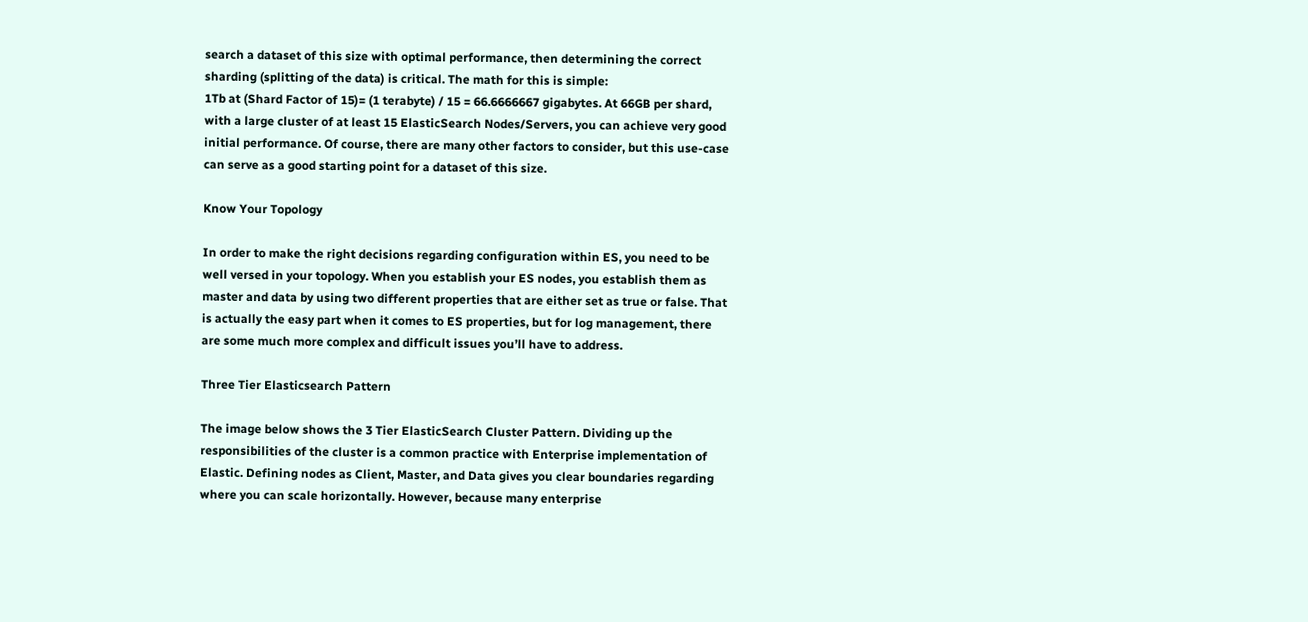search a dataset of this size with optimal performance, then determining the correct sharding (splitting of the data) is critical. The math for this is simple:
1Tb at (Shard Factor of 15)= (1 terabyte) / 15 = 66.6666667 gigabytes. At 66GB per shard, with a large cluster of at least 15 ElasticSearch Nodes/Servers, you can achieve very good initial performance. Of course, there are many other factors to consider, but this use-case can serve as a good starting point for a dataset of this size.

Know Your Topology

In order to make the right decisions regarding configuration within ES, you need to be well versed in your topology. When you establish your ES nodes, you establish them as master and data by using two different properties that are either set as true or false. That is actually the easy part when it comes to ES properties, but for log management, there are some much more complex and difficult issues you’ll have to address.

Three Tier Elasticsearch Pattern

The image below shows the 3 Tier ElasticSearch Cluster Pattern. Dividing up the responsibilities of the cluster is a common practice with Enterprise implementation of Elastic. Defining nodes as Client, Master, and Data gives you clear boundaries regarding where you can scale horizontally. However, because many enterprise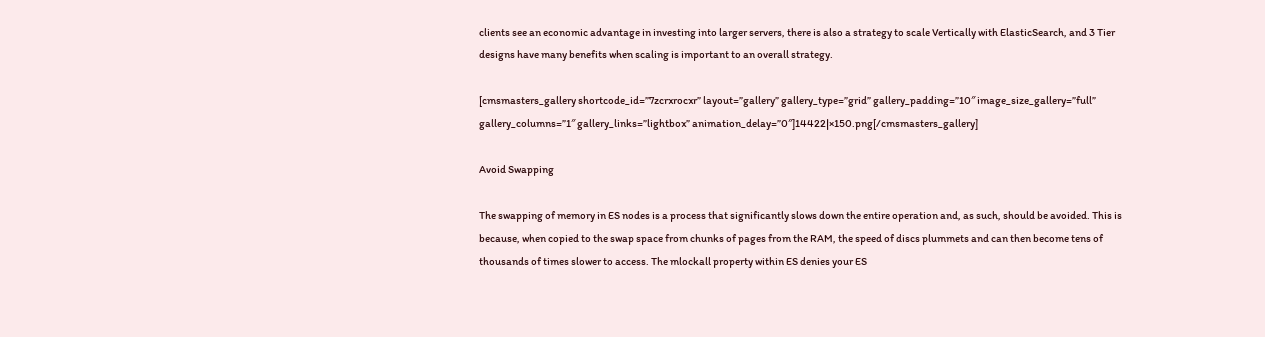clients see an economic advantage in investing into larger servers, there is also a strategy to scale Vertically with ElasticSearch, and 3 Tier designs have many benefits when scaling is important to an overall strategy.

[cmsmasters_gallery shortcode_id=”7zcrxrocxr” layout=”gallery” gallery_type=”grid” gallery_padding=”10″ image_size_gallery=”full” gallery_columns=”1″ gallery_links=”lightbox” animation_delay=”0″]14422|×150.png[/cmsmasters_gallery]

Avoid Swapping

The swapping of memory in ES nodes is a process that significantly slows down the entire operation and, as such, should be avoided. This is because, when copied to the swap space from chunks of pages from the RAM, the speed of discs plummets and can then become tens of thousands of times slower to access. The mlockall property within ES denies your ES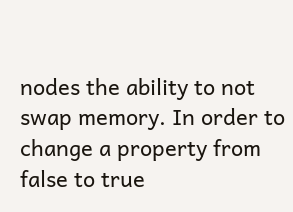nodes the ability to not swap memory. In order to change a property from false to true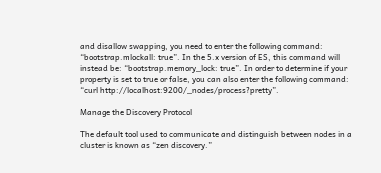and disallow swapping, you need to enter the following command: “bootstrap.mlockall: true”. In the 5.x version of ES, this command will instead be: “bootstrap.memory_lock: true”. In order to determine if your property is set to true or false, you can also enter the following command: “curl http://localhost:9200/_nodes/process?pretty”.

Manage the Discovery Protocol

The default tool used to communicate and distinguish between nodes in a cluster is known as “zen discovery.”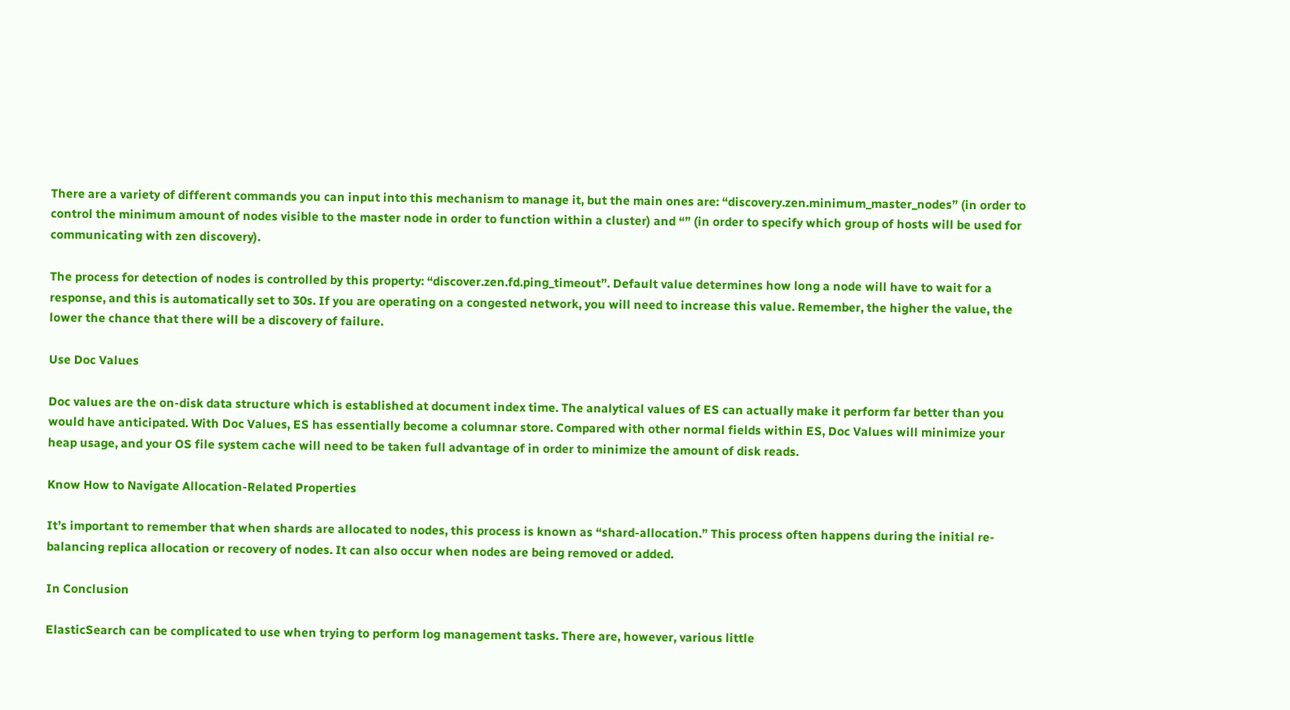There are a variety of different commands you can input into this mechanism to manage it, but the main ones are: “discovery.zen.minimum_master_nodes” (in order to control the minimum amount of nodes visible to the master node in order to function within a cluster) and “” (in order to specify which group of hosts will be used for communicating with zen discovery).

The process for detection of nodes is controlled by this property: “discover.zen.fd.ping_timeout”. Default value determines how long a node will have to wait for a response, and this is automatically set to 30s. If you are operating on a congested network, you will need to increase this value. Remember, the higher the value, the lower the chance that there will be a discovery of failure.

Use Doc Values

Doc values are the on-disk data structure which is established at document index time. The analytical values of ES can actually make it perform far better than you would have anticipated. With Doc Values, ES has essentially become a columnar store. Compared with other normal fields within ES, Doc Values will minimize your heap usage, and your OS file system cache will need to be taken full advantage of in order to minimize the amount of disk reads.

Know How to Navigate Allocation-Related Properties

It’s important to remember that when shards are allocated to nodes, this process is known as “shard-allocation.” This process often happens during the initial re-balancing replica allocation or recovery of nodes. It can also occur when nodes are being removed or added.

In Conclusion

ElasticSearch can be complicated to use when trying to perform log management tasks. There are, however, various little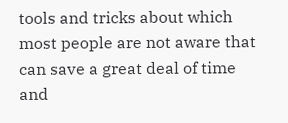tools and tricks about which most people are not aware that can save a great deal of time and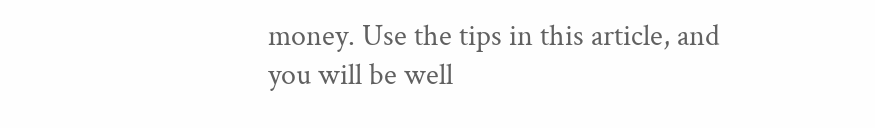money. Use the tips in this article, and you will be well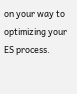on your way to optimizing your ES process.